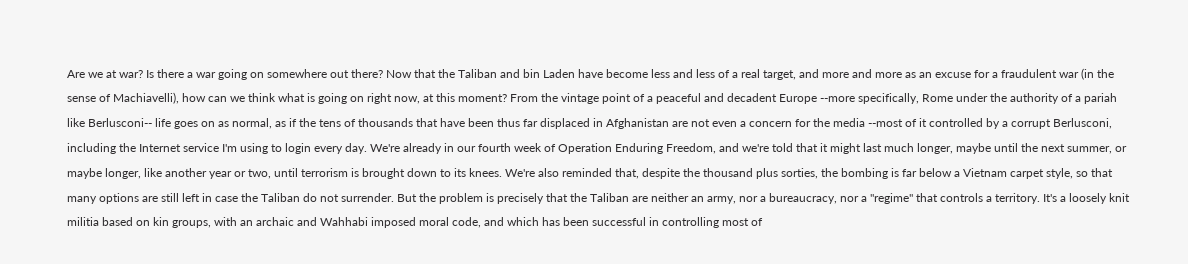Are we at war? Is there a war going on somewhere out there? Now that the Taliban and bin Laden have become less and less of a real target, and more and more as an excuse for a fraudulent war (in the sense of Machiavelli), how can we think what is going on right now, at this moment? From the vintage point of a peaceful and decadent Europe --more specifically, Rome under the authority of a pariah like Berlusconi-- life goes on as normal, as if the tens of thousands that have been thus far displaced in Afghanistan are not even a concern for the media --most of it controlled by a corrupt Berlusconi, including the Internet service I'm using to login every day. We're already in our fourth week of Operation Enduring Freedom, and we're told that it might last much longer, maybe until the next summer, or maybe longer, like another year or two, until terrorism is brought down to its knees. We're also reminded that, despite the thousand plus sorties, the bombing is far below a Vietnam carpet style, so that many options are still left in case the Taliban do not surrender. But the problem is precisely that the Taliban are neither an army, nor a bureaucracy, nor a "regime" that controls a territory. It's a loosely knit militia based on kin groups, with an archaic and Wahhabi imposed moral code, and which has been successful in controlling most of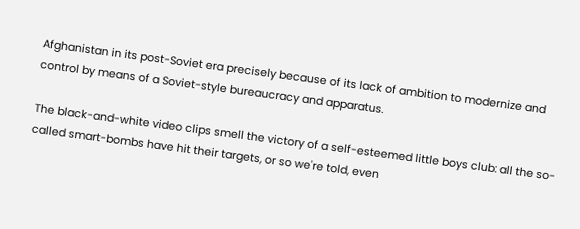Afghanistan in its post-Soviet era precisely because of its lack of ambition to modernize and control by means of a Soviet-style bureaucracy and apparatus.

The black-and-white video clips smell the victory of a self-esteemed little boys club: all the so-called smart-bombs have hit their targets, or so we're told, even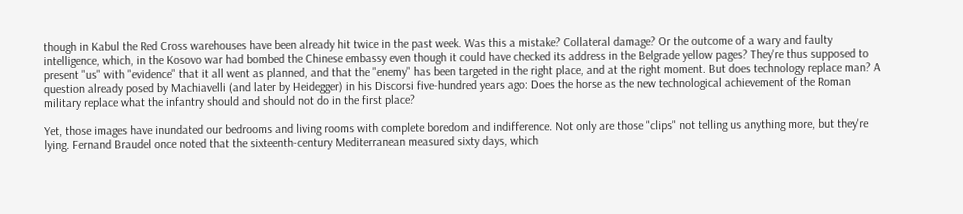though in Kabul the Red Cross warehouses have been already hit twice in the past week. Was this a mistake? Collateral damage? Or the outcome of a wary and faulty intelligence, which, in the Kosovo war had bombed the Chinese embassy even though it could have checked its address in the Belgrade yellow pages? They're thus supposed to present "us" with "evidence" that it all went as planned, and that the "enemy" has been targeted in the right place, and at the right moment. But does technology replace man? A question already posed by Machiavelli (and later by Heidegger) in his Discorsi five-hundred years ago: Does the horse as the new technological achievement of the Roman military replace what the infantry should and should not do in the first place?

Yet, those images have inundated our bedrooms and living rooms with complete boredom and indifference. Not only are those "clips" not telling us anything more, but they're lying. Fernand Braudel once noted that the sixteenth-century Mediterranean measured sixty days, which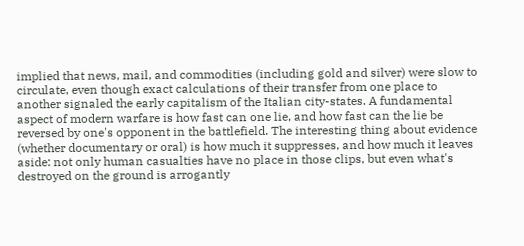implied that news, mail, and commodities (including gold and silver) were slow to circulate, even though exact calculations of their transfer from one place to another signaled the early capitalism of the Italian city-states. A fundamental aspect of modern warfare is how fast can one lie, and how fast can the lie be reversed by one's opponent in the battlefield. The interesting thing about evidence (whether documentary or oral) is how much it suppresses, and how much it leaves aside: not only human casualties have no place in those clips, but even what's destroyed on the ground is arrogantly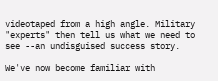videotaped from a high angle. Military "experts" then tell us what we need to see --an undisguised success story.

We've now become familiar with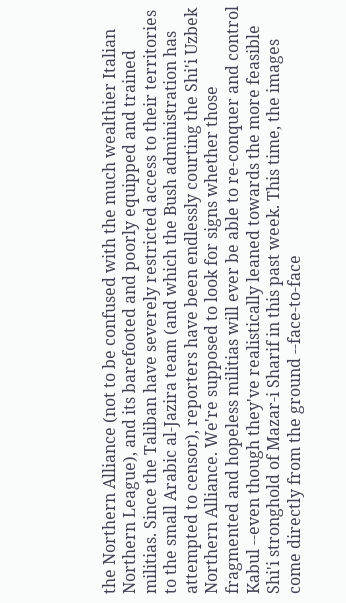the Northern Alliance (not to be confused with the much wealthier Italian Northern League), and its barefooted and poorly equipped and trained militias. Since the Taliban have severely restricted access to their territories to the small Arabic al-Jazira team (and which the Bush administration has attempted to censor), reporters have been endlessly courting the Shi'i Uzbek Northern Alliance. We're supposed to look for signs whether those fragmented and hopeless militias will ever be able to re-conquer and control Kabul --even though they've realistically leaned towards the more feasible Shi'i stronghold of Mazar-i Sharif in this past week. This time, the images come directly from the ground --face-to-face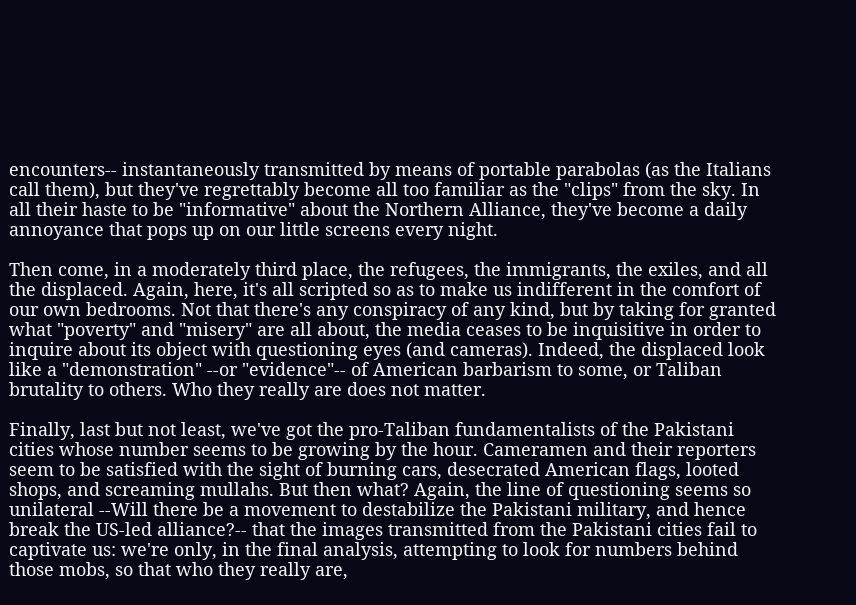encounters-- instantaneously transmitted by means of portable parabolas (as the Italians call them), but they've regrettably become all too familiar as the "clips" from the sky. In all their haste to be "informative" about the Northern Alliance, they've become a daily annoyance that pops up on our little screens every night.

Then come, in a moderately third place, the refugees, the immigrants, the exiles, and all the displaced. Again, here, it's all scripted so as to make us indifferent in the comfort of our own bedrooms. Not that there's any conspiracy of any kind, but by taking for granted what "poverty" and "misery" are all about, the media ceases to be inquisitive in order to inquire about its object with questioning eyes (and cameras). Indeed, the displaced look like a "demonstration" --or "evidence"-- of American barbarism to some, or Taliban brutality to others. Who they really are does not matter.

Finally, last but not least, we've got the pro-Taliban fundamentalists of the Pakistani cities whose number seems to be growing by the hour. Cameramen and their reporters seem to be satisfied with the sight of burning cars, desecrated American flags, looted shops, and screaming mullahs. But then what? Again, the line of questioning seems so unilateral --Will there be a movement to destabilize the Pakistani military, and hence break the US-led alliance?-- that the images transmitted from the Pakistani cities fail to captivate us: we're only, in the final analysis, attempting to look for numbers behind those mobs, so that who they really are,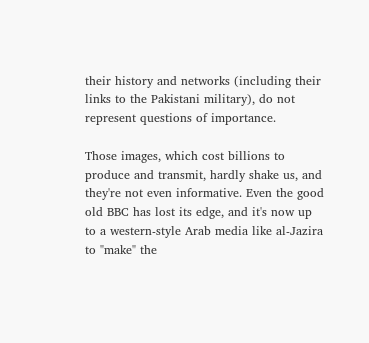their history and networks (including their links to the Pakistani military), do not represent questions of importance.

Those images, which cost billions to produce and transmit, hardly shake us, and they're not even informative. Even the good old BBC has lost its edge, and it's now up to a western-style Arab media like al-Jazira to "make" the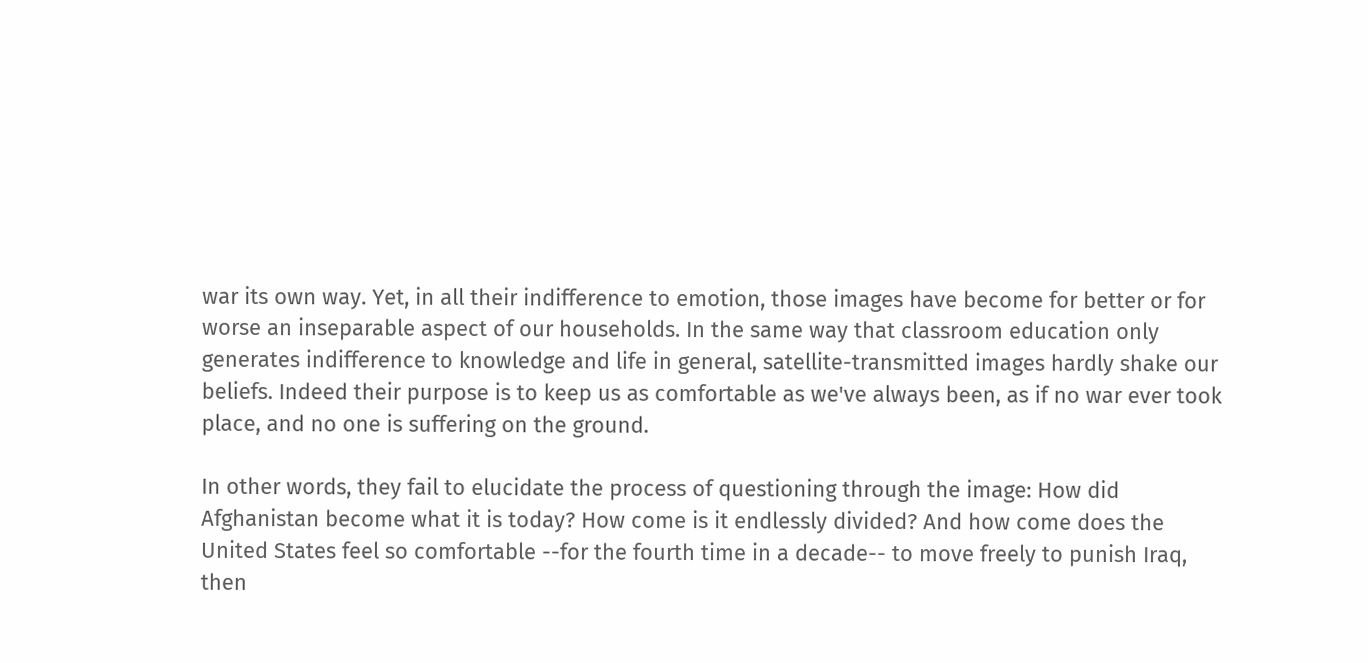war its own way. Yet, in all their indifference to emotion, those images have become for better or for worse an inseparable aspect of our households. In the same way that classroom education only generates indifference to knowledge and life in general, satellite-transmitted images hardly shake our beliefs. Indeed their purpose is to keep us as comfortable as we've always been, as if no war ever took place, and no one is suffering on the ground.

In other words, they fail to elucidate the process of questioning through the image: How did Afghanistan become what it is today? How come is it endlessly divided? And how come does the United States feel so comfortable --for the fourth time in a decade-- to move freely to punish Iraq, then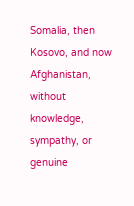Somalia, then Kosovo, and now Afghanistan, without knowledge, sympathy, or genuine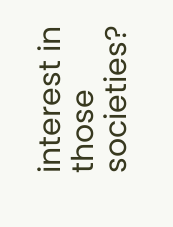interest in those societies?